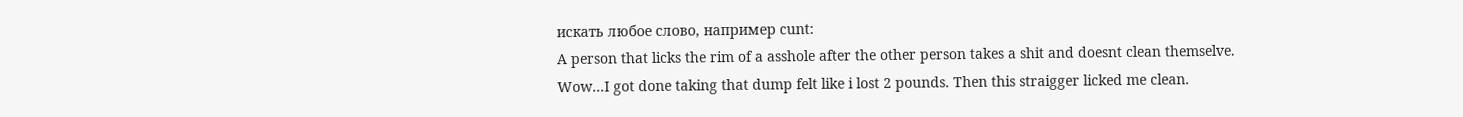искать любое слово, например cunt:
A person that licks the rim of a asshole after the other person takes a shit and doesnt clean themselve.
Wow...I got done taking that dump felt like i lost 2 pounds. Then this straigger licked me clean.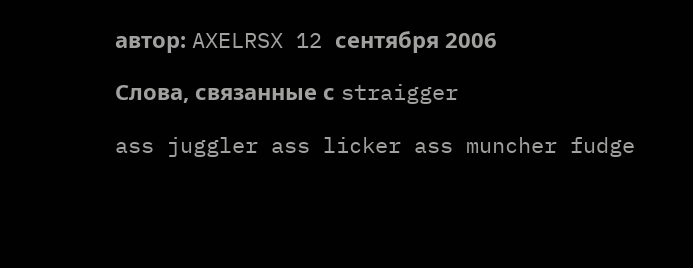автор: AXELRSX 12 сентября 2006

Слова, связанные с straigger

ass juggler ass licker ass muncher fudge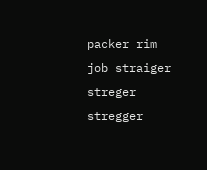packer rim job straiger streger stregger